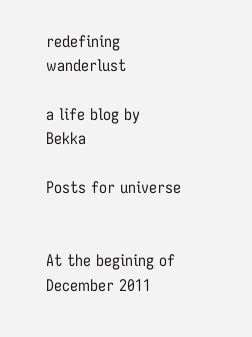redefining wanderlust

a life blog by Bekka

Posts for universe


At the begining of December 2011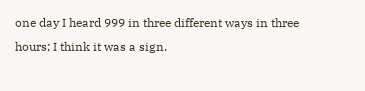one day I heard 999 in three different ways in three hours; I think it was a sign.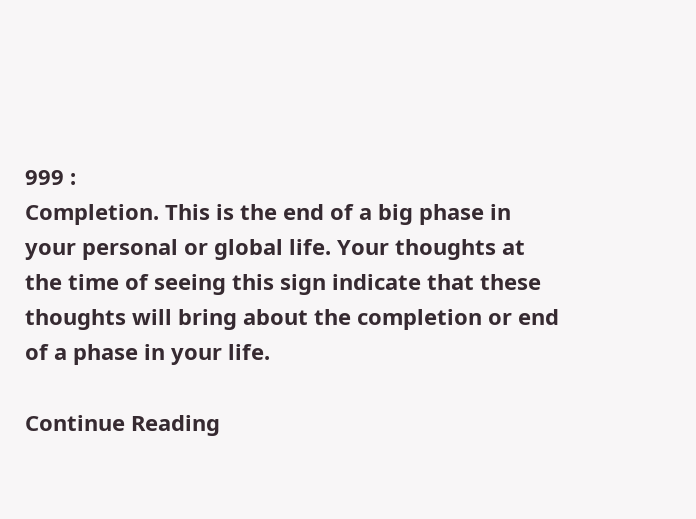999 :
Completion. This is the end of a big phase in your personal or global life. Your thoughts at the time of seeing this sign indicate that these thoughts will bring about the completion or end of a phase in your life.

Continue Reading